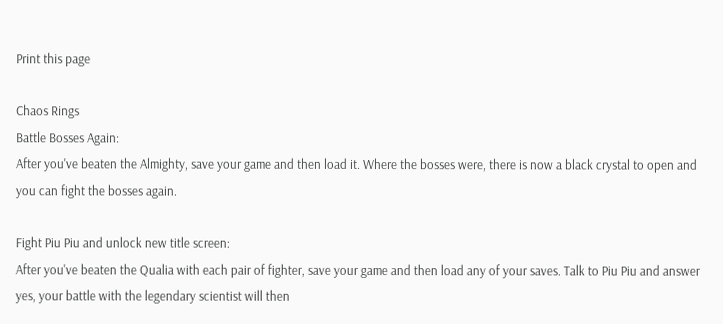Print this page

Chaos Rings
Battle Bosses Again:
After you've beaten the Almighty, save your game and then load it. Where the bosses were, there is now a black crystal to open and you can fight the bosses again.

Fight Piu Piu and unlock new title screen:
After you've beaten the Qualia with each pair of fighter, save your game and then load any of your saves. Talk to Piu Piu and answer yes, your battle with the legendary scientist will then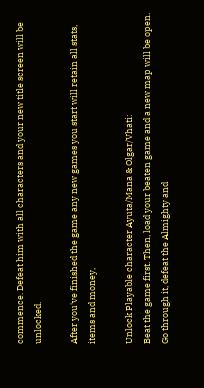commence. Defeat him with all characters and your new title screen will be unlocked.

After you've finished the game any new games you start will retain all stats, items and money,

Unlock Playable character Ayuta/Mana & Olgar/Vhati:
Beat the game first. Then, load your beaten game and a new map will be open. Go through it, defeat the Almighty and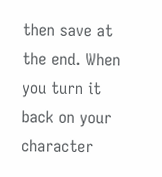then save at the end. When you turn it back on your character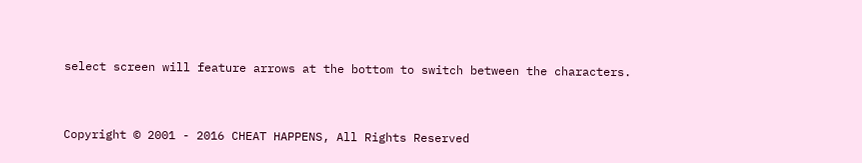select screen will feature arrows at the bottom to switch between the characters.


Copyright © 2001 - 2016 CHEAT HAPPENS, All Rights Reserved